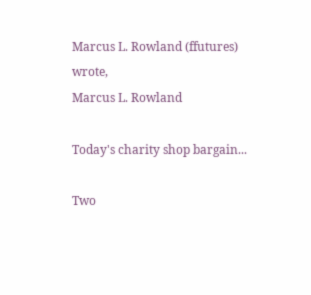Marcus L. Rowland (ffutures) wrote,
Marcus L. Rowland

Today's charity shop bargain...

Two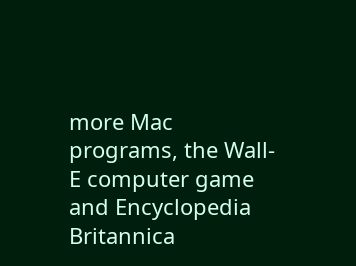more Mac programs, the Wall-E computer game and Encyclopedia Britannica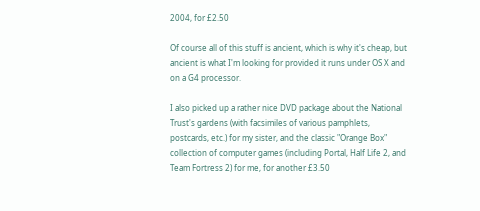2004, for £2.50

Of course all of this stuff is ancient, which is why it's cheap, but ancient is what I'm looking for provided it runs under OS X and on a G4 processor.

I also picked up a rather nice DVD package about the National Trust's gardens (with facsimiles of various pamphlets, postcards, etc.) for my sister, and the classic "Orange Box" collection of computer games (including Portal, Half Life 2, and Team Fortress 2) for me, for another £3.50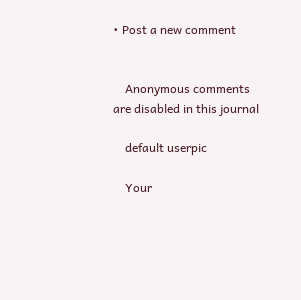• Post a new comment


    Anonymous comments are disabled in this journal

    default userpic

    Your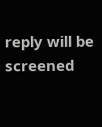reply will be screened